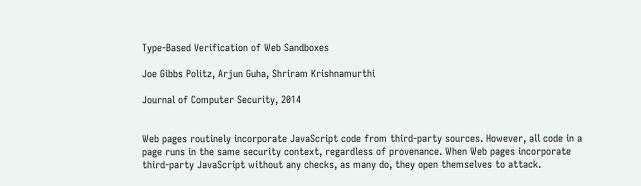Type-Based Verification of Web Sandboxes

Joe Gibbs Politz, Arjun Guha, Shriram Krishnamurthi

Journal of Computer Security, 2014


Web pages routinely incorporate JavaScript code from third-party sources. However, all code in a page runs in the same security context, regardless of provenance. When Web pages incorporate third-party JavaScript without any checks, as many do, they open themselves to attack.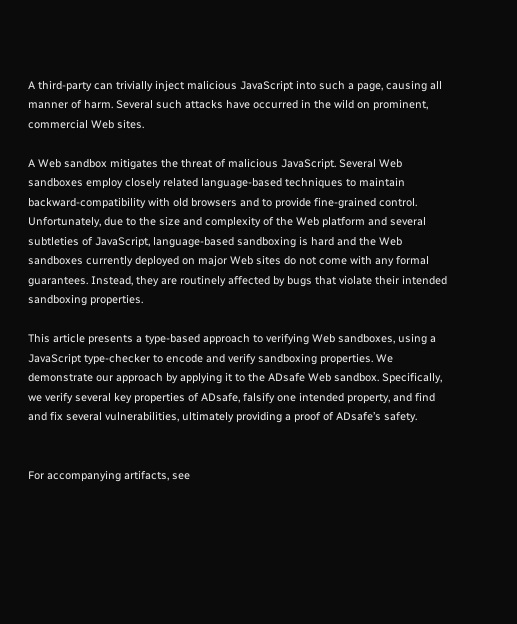A third-party can trivially inject malicious JavaScript into such a page, causing all manner of harm. Several such attacks have occurred in the wild on prominent, commercial Web sites.

A Web sandbox mitigates the threat of malicious JavaScript. Several Web sandboxes employ closely related language-based techniques to maintain backward-compatibility with old browsers and to provide fine-grained control. Unfortunately, due to the size and complexity of the Web platform and several subtleties of JavaScript, language-based sandboxing is hard and the Web sandboxes currently deployed on major Web sites do not come with any formal guarantees. Instead, they are routinely affected by bugs that violate their intended sandboxing properties.

This article presents a type-based approach to verifying Web sandboxes, using a JavaScript type-checker to encode and verify sandboxing properties. We demonstrate our approach by applying it to the ADsafe Web sandbox. Specifically, we verify several key properties of ADsafe, falsify one intended property, and find and fix several vulnerabilities, ultimately providing a proof of ADsafe’s safety.


For accompanying artifacts, see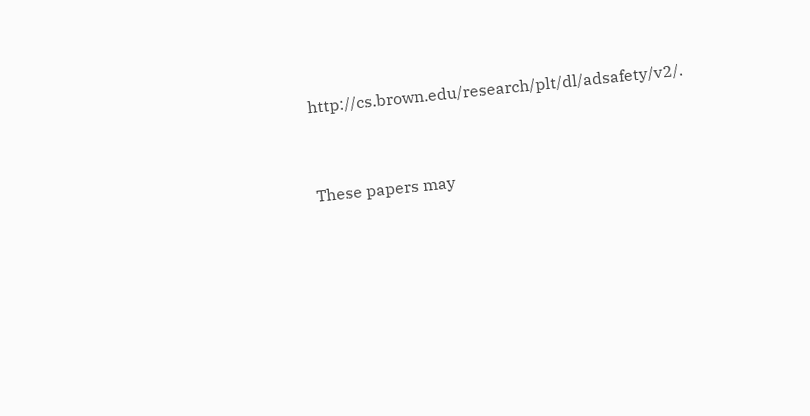http://cs.brown.edu/research/plt/dl/adsafety/v2/.



These papers may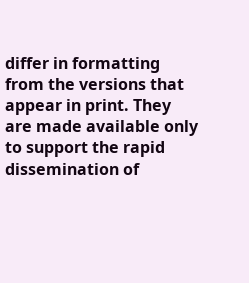differ in formatting from the versions that appear in print. They are made available only to support the rapid dissemination of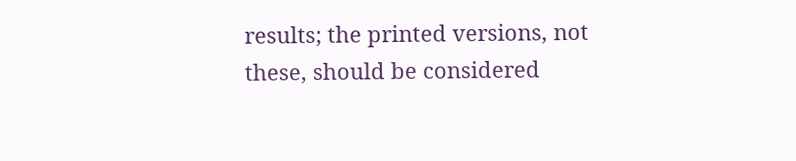results; the printed versions, not these, should be considered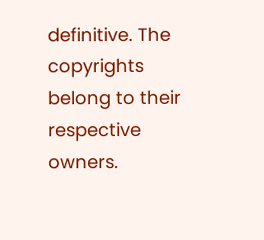definitive. The copyrights belong to their respective owners.